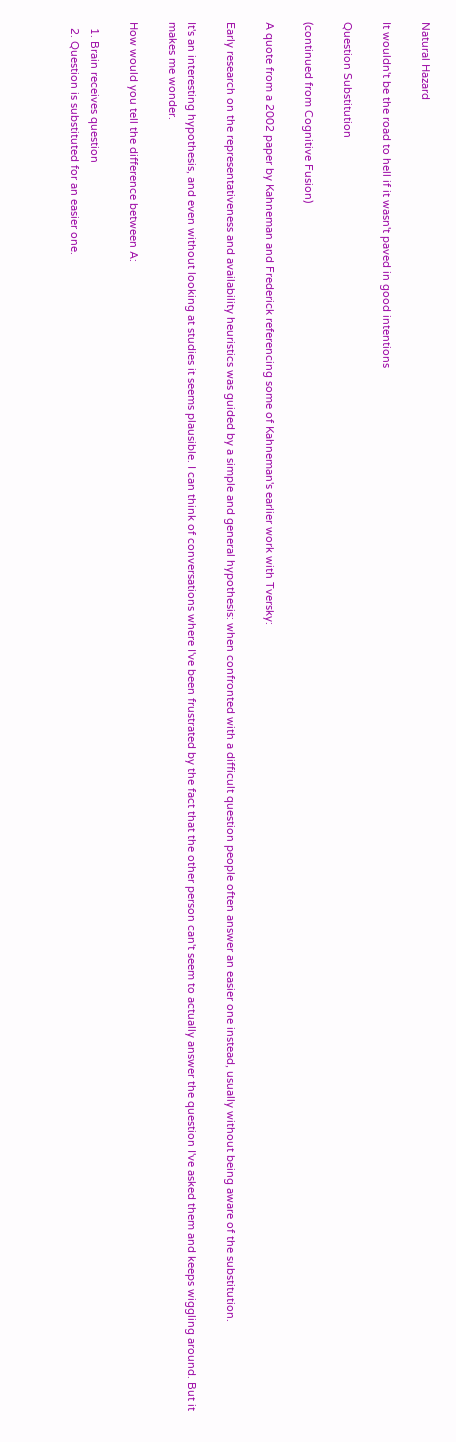Natural Hazard

It wouldn't be the road to hell if it wasn't paved in good intentions

Question Substitution

(continued from Cognitive Fusion)

A quote from a 2002 paper by Kahneman and Frederick referencing some of Kahneman's earlier work with Tversky:

Early research on the representativeness and availability heuristics was guided by a simple and general hypothesis: when confronted with a difficult question people often answer an easier one instead, usually without being aware of the substitution.

It's an interesting hypothesis, and even without looking at studies it seems plausible. I can think of conversations where I've been frustrated by the fact that the other person can't seem to actually answer the question I've asked them and keeps wiggling around. But it makes me wonder.

How would you tell the difference between A:

  1. Brain receives question
  2. Question is substituted for an easier one.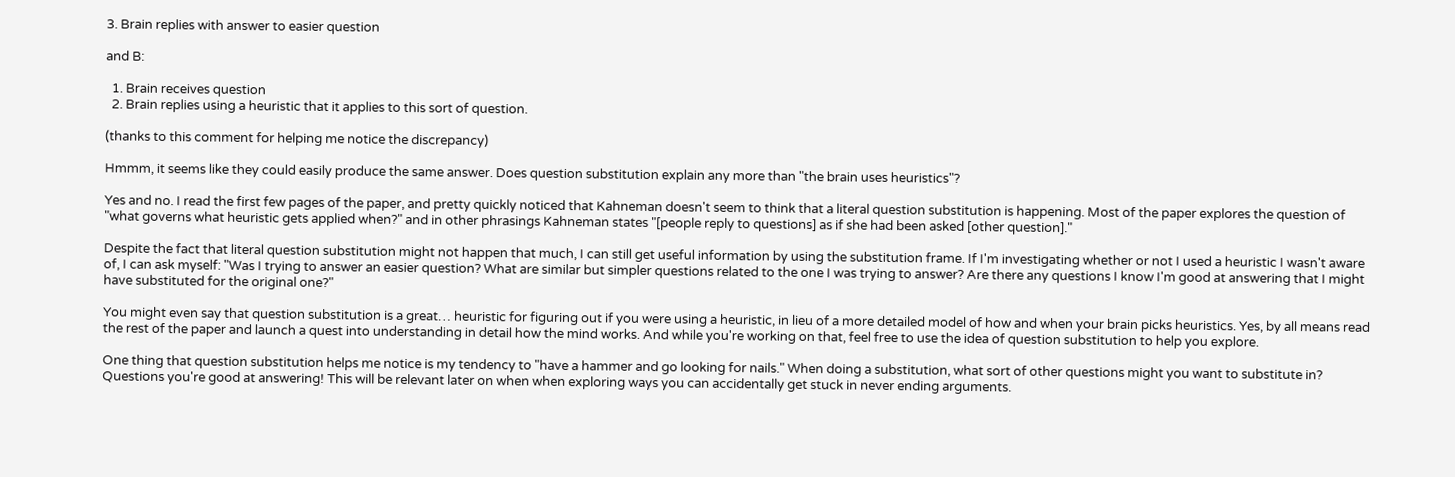3. Brain replies with answer to easier question

and B:

  1. Brain receives question
  2. Brain replies using a heuristic that it applies to this sort of question.

(thanks to this comment for helping me notice the discrepancy)

Hmmm, it seems like they could easily produce the same answer. Does question substitution explain any more than "the brain uses heuristics"?

Yes and no. I read the first few pages of the paper, and pretty quickly noticed that Kahneman doesn't seem to think that a literal question substitution is happening. Most of the paper explores the question of "what governs what heuristic gets applied when?" and in other phrasings Kahneman states "[people reply to questions] as if she had been asked [other question]."

Despite the fact that literal question substitution might not happen that much, I can still get useful information by using the substitution frame. If I'm investigating whether or not I used a heuristic I wasn't aware of, I can ask myself: "Was I trying to answer an easier question? What are similar but simpler questions related to the one I was trying to answer? Are there any questions I know I'm good at answering that I might have substituted for the original one?"

You might even say that question substitution is a great… heuristic for figuring out if you were using a heuristic, in lieu of a more detailed model of how and when your brain picks heuristics. Yes, by all means read the rest of the paper and launch a quest into understanding in detail how the mind works. And while you're working on that, feel free to use the idea of question substitution to help you explore.

One thing that question substitution helps me notice is my tendency to "have a hammer and go looking for nails." When doing a substitution, what sort of other questions might you want to substitute in? Questions you're good at answering! This will be relevant later on when when exploring ways you can accidentally get stuck in never ending arguments.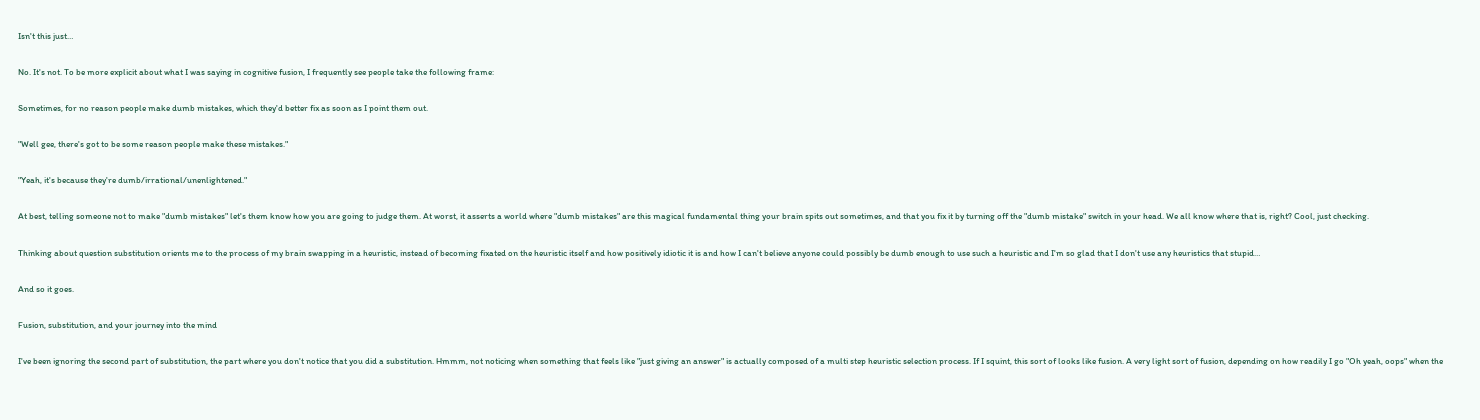Isn't this just…

No. It's not. To be more explicit about what I was saying in cognitive fusion, I frequently see people take the following frame:

Sometimes, for no reason people make dumb mistakes, which they'd better fix as soon as I point them out.

"Well gee, there's got to be some reason people make these mistakes."

"Yeah, it's because they're dumb/irrational/unenlightened."

At best, telling someone not to make "dumb mistakes" let's them know how you are going to judge them. At worst, it asserts a world where "dumb mistakes" are this magical fundamental thing your brain spits out sometimes, and that you fix it by turning off the "dumb mistake" switch in your head. We all know where that is, right? Cool, just checking.

Thinking about question substitution orients me to the process of my brain swapping in a heuristic, instead of becoming fixated on the heuristic itself and how positively idiotic it is and how I can't believe anyone could possibly be dumb enough to use such a heuristic and I'm so glad that I don't use any heuristics that stupid…

And so it goes.

Fusion, substitution, and your journey into the mind

I've been ignoring the second part of substitution, the part where you don't notice that you did a substitution. Hmmm, not noticing when something that feels like "just giving an answer" is actually composed of a multi step heuristic selection process. If I squint, this sort of looks like fusion. A very light sort of fusion, depending on how readily I go "Oh yeah, oops" when the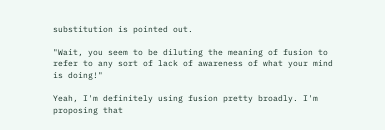substitution is pointed out.

"Wait, you seem to be diluting the meaning of fusion to refer to any sort of lack of awareness of what your mind is doing!"

Yeah, I'm definitely using fusion pretty broadly. I'm proposing that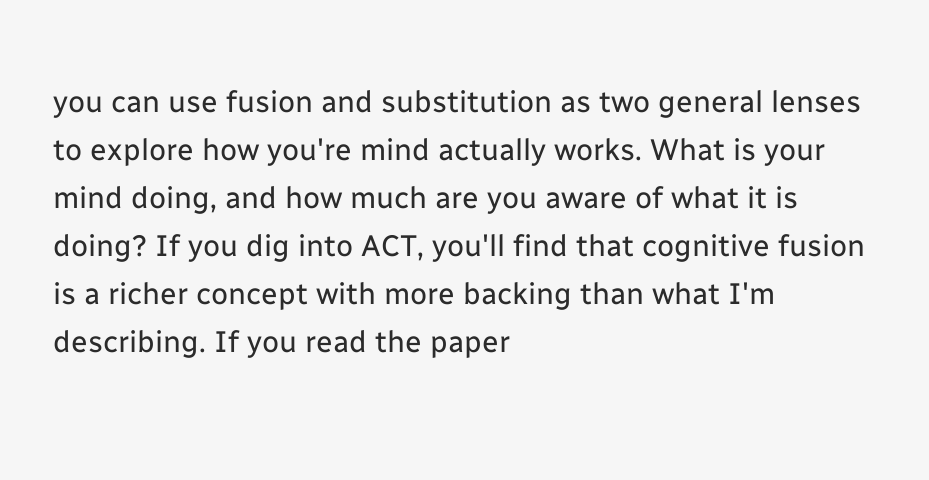you can use fusion and substitution as two general lenses to explore how you're mind actually works. What is your mind doing, and how much are you aware of what it is doing? If you dig into ACT, you'll find that cognitive fusion is a richer concept with more backing than what I'm describing. If you read the paper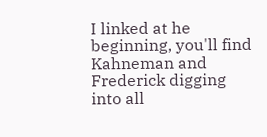I linked at he beginning, you'll find Kahneman and Frederick digging into all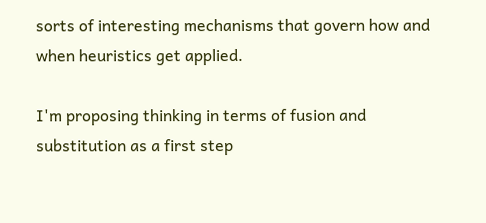sorts of interesting mechanisms that govern how and when heuristics get applied.

I'm proposing thinking in terms of fusion and substitution as a first step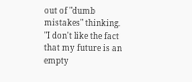out of "dumb mistakes" thinking. "I don't like the fact that my future is an empty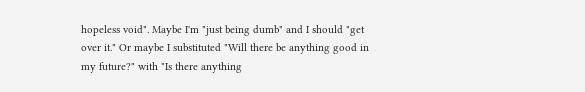hopeless void". Maybe I'm "just being dumb" and I should "get over it." Or maybe I substituted "Will there be anything good in my future?" with "Is there anything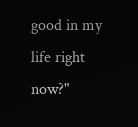good in my life right now?"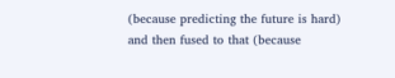(because predicting the future is hard) and then fused to that (because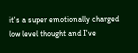it's a super emotionally charged low level thought and I've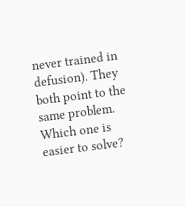never trained in defusion). They both point to the same problem. Which one is easier to solve?